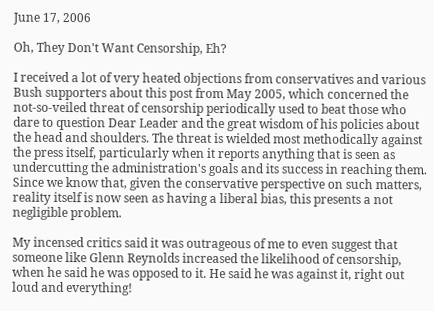June 17, 2006

Oh, They Don't Want Censorship, Eh?

I received a lot of very heated objections from conservatives and various Bush supporters about this post from May 2005, which concerned the not-so-veiled threat of censorship periodically used to beat those who dare to question Dear Leader and the great wisdom of his policies about the head and shoulders. The threat is wielded most methodically against the press itself, particularly when it reports anything that is seen as undercutting the administration's goals and its success in reaching them. Since we know that, given the conservative perspective on such matters, reality itself is now seen as having a liberal bias, this presents a not negligible problem.

My incensed critics said it was outrageous of me to even suggest that someone like Glenn Reynolds increased the likelihood of censorship, when he said he was opposed to it. He said he was against it, right out loud and everything!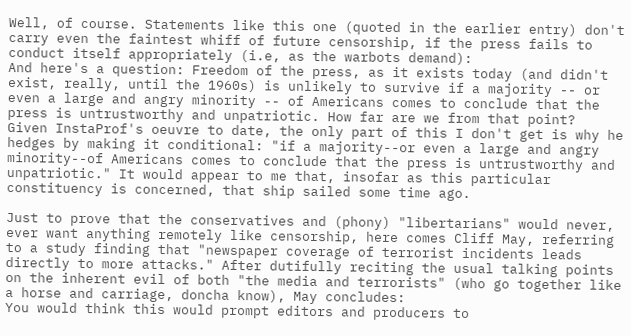Well, of course. Statements like this one (quoted in the earlier entry) don't carry even the faintest whiff of future censorship, if the press fails to conduct itself appropriately (i.e, as the warbots demand):
And here's a question: Freedom of the press, as it exists today (and didn't exist, really, until the 1960s) is unlikely to survive if a majority -- or even a large and angry minority -- of Americans comes to conclude that the press is untrustworthy and unpatriotic. How far are we from that point?
Given InstaProf's oeuvre to date, the only part of this I don't get is why he hedges by making it conditional: "if a majority--or even a large and angry minority--of Americans comes to conclude that the press is untrustworthy and unpatriotic." It would appear to me that, insofar as this particular constituency is concerned, that ship sailed some time ago.

Just to prove that the conservatives and (phony) "libertarians" would never, ever want anything remotely like censorship, here comes Cliff May, referring to a study finding that "newspaper coverage of terrorist incidents leads directly to more attacks." After dutifully reciting the usual talking points on the inherent evil of both "the media and terrorists" (who go together like a horse and carriage, doncha know), May concludes:
You would think this would prompt editors and producers to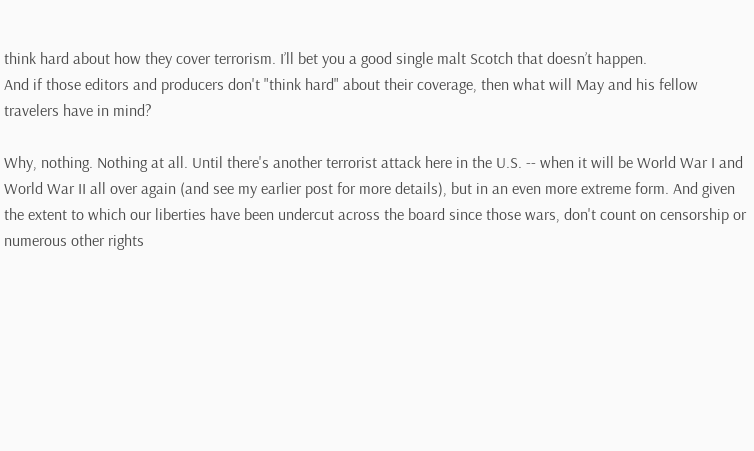think hard about how they cover terrorism. I’ll bet you a good single malt Scotch that doesn’t happen.
And if those editors and producers don't "think hard" about their coverage, then what will May and his fellow travelers have in mind?

Why, nothing. Nothing at all. Until there's another terrorist attack here in the U.S. -- when it will be World War I and World War II all over again (and see my earlier post for more details), but in an even more extreme form. And given the extent to which our liberties have been undercut across the board since those wars, don't count on censorship or numerous other rights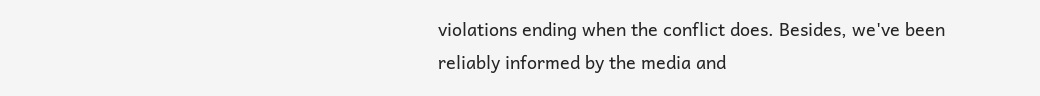violations ending when the conflict does. Besides, we've been reliably informed by the media and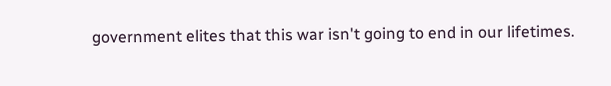government elites that this war isn't going to end in our lifetimes.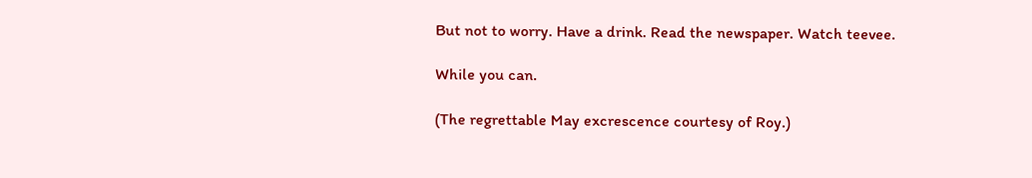But not to worry. Have a drink. Read the newspaper. Watch teevee.

While you can.

(The regrettable May excrescence courtesy of Roy.)